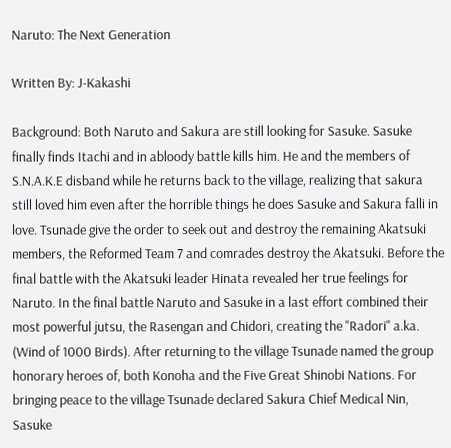Naruto: The Next Generation

Written By: J-Kakashi

Background: Both Naruto and Sakura are still looking for Sasuke. Sasuke finally finds Itachi and in abloody battle kills him. He and the members of S.N.A.K.E disband while he returns back to the village, realizing that sakura still loved him even after the horrible things he does Sasuke and Sakura falli in love. Tsunade give the order to seek out and destroy the remaining Akatsuki members, the Reformed Team 7 and comrades destroy the Akatsuki. Before the final battle with the Akatsuki leader Hinata revealed her true feelings for Naruto. In the final battle Naruto and Sasuke in a last effort combined their most powerful jutsu, the Rasengan and Chidori, creating the "Radori" a.ka. (Wind of 1000 Birds). After returning to the village Tsunade named the group honorary heroes of, both Konoha and the Five Great Shinobi Nations. For bringing peace to the village Tsunade declared Sakura Chief Medical Nin, Sasuke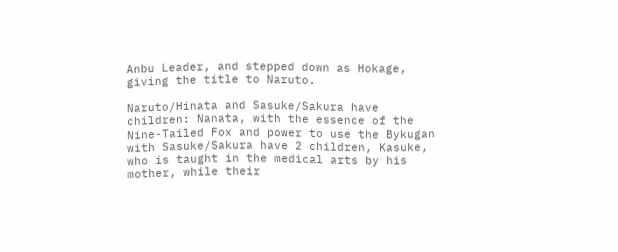Anbu Leader, and stepped down as Hokage, giving the title to Naruto.

Naruto/Hinata and Sasuke/Sakura have children: Nanata, with the essence of the Nine-Tailed Fox and power to use the Bykugan with Sasuke/Sakura have 2 children, Kasuke, who is taught in the medical arts by his mother, while their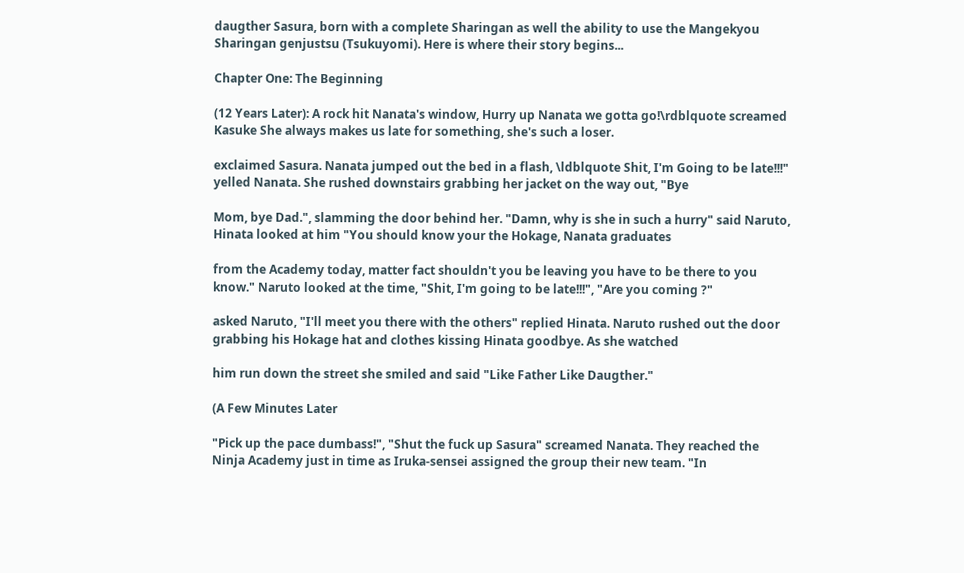daugther Sasura, born with a complete Sharingan as well the ability to use the Mangekyou Sharingan genjustsu (Tsukuyomi). Here is where their story begins...

Chapter One: The Beginning

(12 Years Later): A rock hit Nanata's window, Hurry up Nanata we gotta go!\rdblquote screamed Kasuke She always makes us late for something, she's such a loser.

exclaimed Sasura. Nanata jumped out the bed in a flash, \ldblquote Shit, I'm Going to be late!!!" yelled Nanata. She rushed downstairs grabbing her jacket on the way out, "Bye

Mom, bye Dad.", slamming the door behind her. "Damn, why is she in such a hurry" said Naruto, Hinata looked at him "You should know your the Hokage, Nanata graduates

from the Academy today, matter fact shouldn't you be leaving you have to be there to you know." Naruto looked at the time, "Shit, I'm going to be late!!!", "Are you coming ?"

asked Naruto, "I'll meet you there with the others" replied Hinata. Naruto rushed out the door grabbing his Hokage hat and clothes kissing Hinata goodbye. As she watched

him run down the street she smiled and said "Like Father Like Daugther."

(A Few Minutes Later

"Pick up the pace dumbass!", "Shut the fuck up Sasura" screamed Nanata. They reached the Ninja Academy just in time as Iruka-sensei assigned the group their new team. "In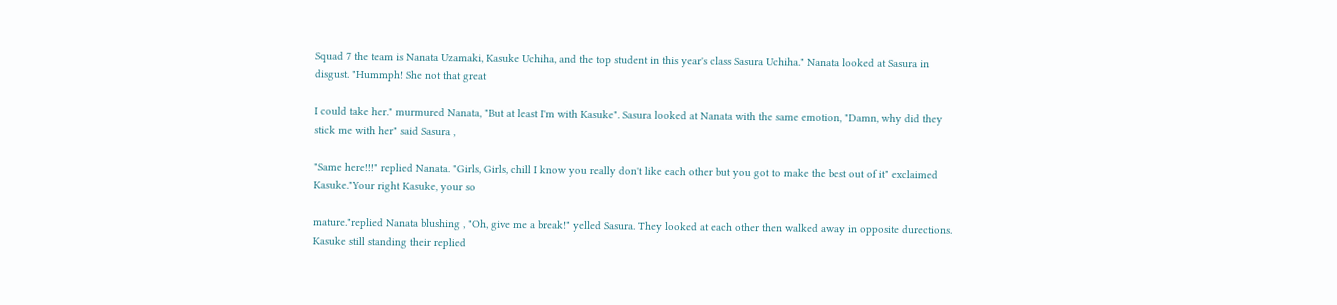Squad 7 the team is Nanata Uzamaki, Kasuke Uchiha, and the top student in this year's class Sasura Uchiha." Nanata looked at Sasura in disgust. "Hummph! She not that great

I could take her." murmured Nanata, "But at least I'm with Kasuke". Sasura looked at Nanata with the same emotion, "Damn, why did they stick me with her" said Sasura ,

"Same here!!!" replied Nanata. "Girls, Girls, chill I know you really don't like each other but you got to make the best out of it" exclaimed Kasuke."Your right Kasuke, your so

mature."replied Nanata blushing , "Oh, give me a break!" yelled Sasura. They looked at each other then walked away in opposite durections. Kasuke still standing their replied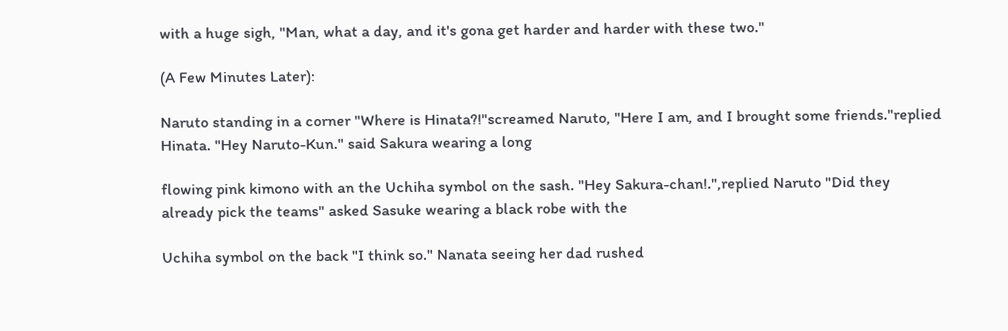with a huge sigh, "Man, what a day, and it's gona get harder and harder with these two."

(A Few Minutes Later):

Naruto standing in a corner "Where is Hinata?!"screamed Naruto, "Here I am, and I brought some friends."replied Hinata. "Hey Naruto-Kun." said Sakura wearing a long

flowing pink kimono with an the Uchiha symbol on the sash. "Hey Sakura-chan!.",replied Naruto "Did they already pick the teams" asked Sasuke wearing a black robe with the

Uchiha symbol on the back "I think so." Nanata seeing her dad rushed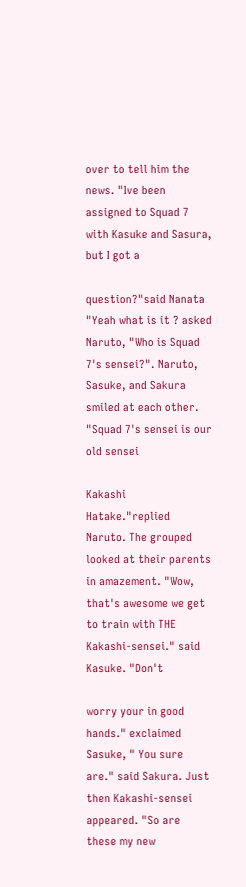over to tell him the news. "Ive been assigned to Squad 7 with Kasuke and Sasura, but I got a

question?"said Nanata "Yeah what is it ? asked Naruto, "Who is Squad 7's sensei?". Naruto, Sasuke, and Sakura smiled at each other. "Squad 7's sensei is our old sensei

Kakashi Hatake."replied Naruto. The grouped looked at their parents in amazement. "Wow, that's awesome we get to train with THE Kakashi-sensei." said Kasuke. "Don't

worry your in good hands." exclaimed Sasuke, " You sure are." said Sakura. Just then Kakashi-sensei appeared. "So are these my new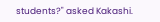students?" asked Kakashi.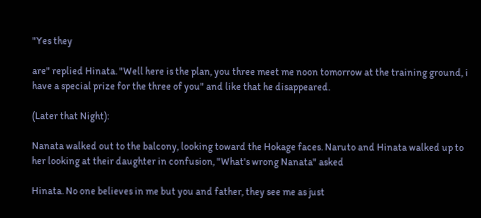"Yes they

are" replied Hinata. "Well here is the plan, you three meet me noon tomorrow at the training ground, i have a special prize for the three of you" and like that he disappeared.

(Later that Night):

Nanata walked out to the balcony, looking toward the Hokage faces. Naruto and Hinata walked up to her looking at their daughter in confusion, "What's wrong Nanata" asked

Hinata. No one believes in me but you and father, they see me as just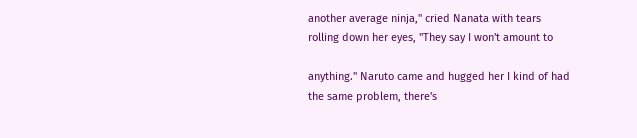another average ninja," cried Nanata with tears rolling down her eyes, "They say I won't amount to

anything." Naruto came and hugged her I kind of had the same problem, there's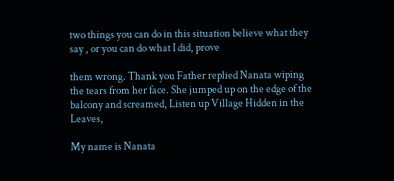two things you can do in this situation believe what they say , or you can do what I did, prove

them wrong. Thank you Father replied Nanata wiping the tears from her face. She jumped up on the edge of the balcony and screamed, Listen up Village Hidden in the Leaves,

My name is Nanata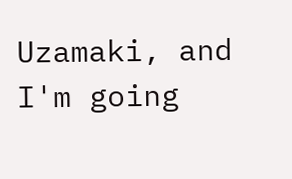Uzamaki, and I'm going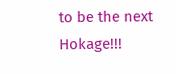to be the next Hokage!!!